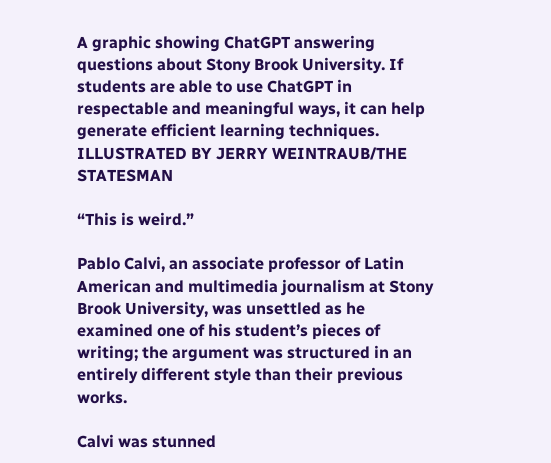A graphic showing ChatGPT answering questions about Stony Brook University. If students are able to use ChatGPT in respectable and meaningful ways, it can help generate efficient learning techniques. ILLUSTRATED BY JERRY WEINTRAUB/THE STATESMAN

“This is weird.”

Pablo Calvi, an associate professor of Latin American and multimedia journalism at Stony Brook University, was unsettled as he examined one of his student’s pieces of writing; the argument was structured in an entirely different style than their previous works.

Calvi was stunned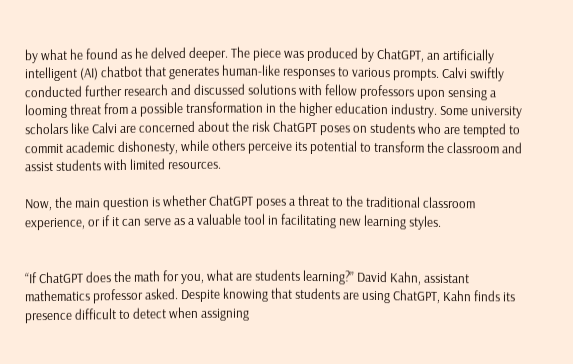by what he found as he delved deeper. The piece was produced by ChatGPT, an artificially intelligent (AI) chatbot that generates human-like responses to various prompts. Calvi swiftly conducted further research and discussed solutions with fellow professors upon sensing a looming threat from a possible transformation in the higher education industry. Some university scholars like Calvi are concerned about the risk ChatGPT poses on students who are tempted to commit academic dishonesty, while others perceive its potential to transform the classroom and assist students with limited resources.

Now, the main question is whether ChatGPT poses a threat to the traditional classroom experience, or if it can serve as a valuable tool in facilitating new learning styles.


“If ChatGPT does the math for you, what are students learning?” David Kahn, assistant mathematics professor asked. Despite knowing that students are using ChatGPT, Kahn finds its presence difficult to detect when assigning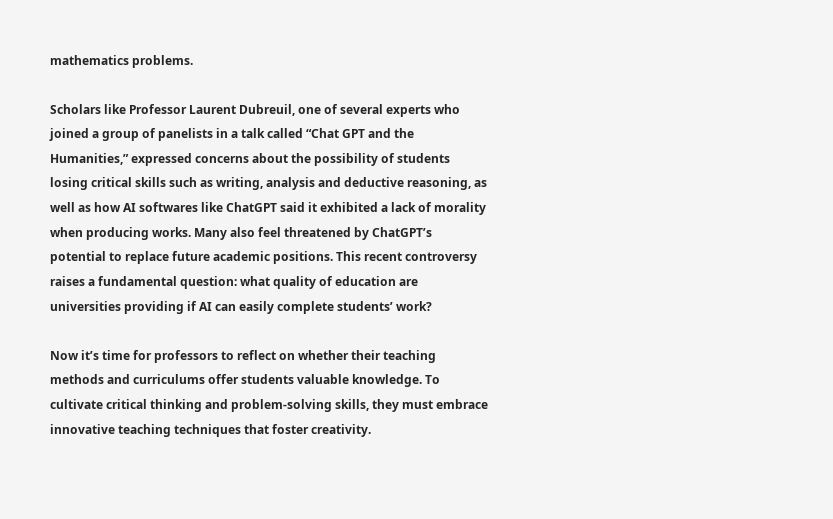mathematics problems.

Scholars like Professor Laurent Dubreuil, one of several experts who joined a group of panelists in a talk called “Chat GPT and the Humanities,” expressed concerns about the possibility of students losing critical skills such as writing, analysis and deductive reasoning, as well as how AI softwares like ChatGPT said it exhibited a lack of morality when producing works. Many also feel threatened by ChatGPT’s potential to replace future academic positions. This recent controversy raises a fundamental question: what quality of education are universities providing if AI can easily complete students’ work?

Now it’s time for professors to reflect on whether their teaching methods and curriculums offer students valuable knowledge. To cultivate critical thinking and problem-solving skills, they must embrace innovative teaching techniques that foster creativity.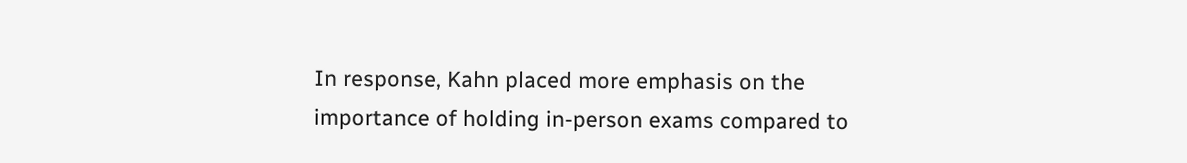In response, Kahn placed more emphasis on the importance of holding in-person exams compared to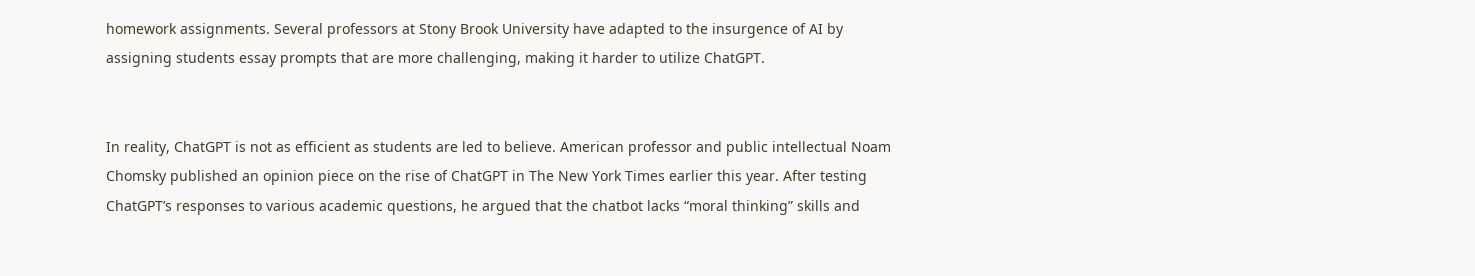homework assignments. Several professors at Stony Brook University have adapted to the insurgence of AI by assigning students essay prompts that are more challenging, making it harder to utilize ChatGPT.


In reality, ChatGPT is not as efficient as students are led to believe. American professor and public intellectual Noam Chomsky published an opinion piece on the rise of ChatGPT in The New York Times earlier this year. After testing ChatGPT’s responses to various academic questions, he argued that the chatbot lacks “moral thinking” skills and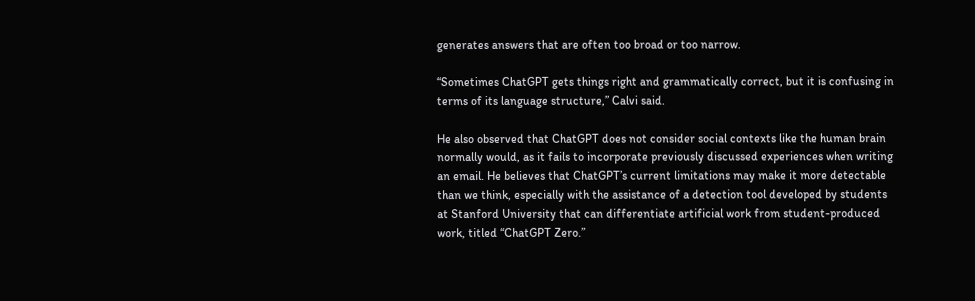generates answers that are often too broad or too narrow.

“Sometimes ChatGPT gets things right and grammatically correct, but it is confusing in terms of its language structure,” Calvi said.

He also observed that ChatGPT does not consider social contexts like the human brain normally would, as it fails to incorporate previously discussed experiences when writing an email. He believes that ChatGPT’s current limitations may make it more detectable than we think, especially with the assistance of a detection tool developed by students at Stanford University that can differentiate artificial work from student-produced work, titled “ChatGPT Zero.”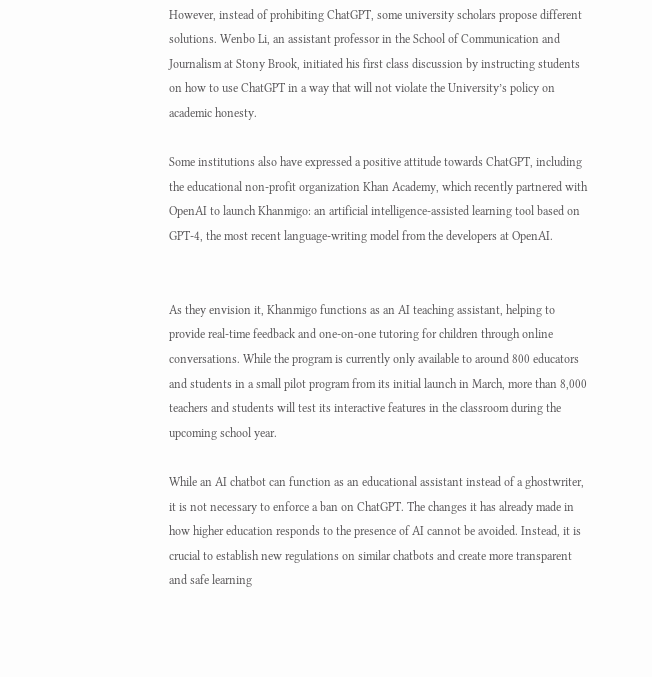However, instead of prohibiting ChatGPT, some university scholars propose different solutions. Wenbo Li, an assistant professor in the School of Communication and Journalism at Stony Brook, initiated his first class discussion by instructing students on how to use ChatGPT in a way that will not violate the University’s policy on academic honesty.

Some institutions also have expressed a positive attitude towards ChatGPT, including the educational non-profit organization Khan Academy, which recently partnered with OpenAI to launch Khanmigo: an artificial intelligence-assisted learning tool based on GPT-4, the most recent language-writing model from the developers at OpenAI.


As they envision it, Khanmigo functions as an AI teaching assistant, helping to provide real-time feedback and one-on-one tutoring for children through online conversations. While the program is currently only available to around 800 educators and students in a small pilot program from its initial launch in March, more than 8,000 teachers and students will test its interactive features in the classroom during the upcoming school year.

While an AI chatbot can function as an educational assistant instead of a ghostwriter, it is not necessary to enforce a ban on ChatGPT. The changes it has already made in how higher education responds to the presence of AI cannot be avoided. Instead, it is crucial to establish new regulations on similar chatbots and create more transparent and safe learning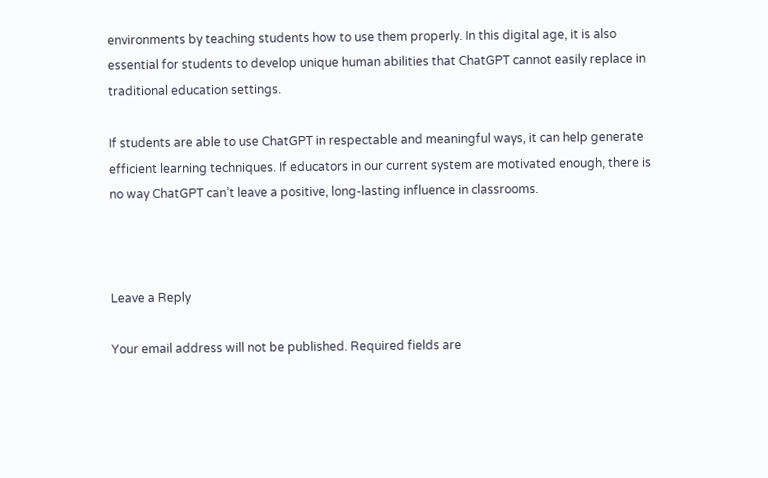environments by teaching students how to use them properly. In this digital age, it is also essential for students to develop unique human abilities that ChatGPT cannot easily replace in traditional education settings.

If students are able to use ChatGPT in respectable and meaningful ways, it can help generate efficient learning techniques. If educators in our current system are motivated enough, there is no way ChatGPT can’t leave a positive, long-lasting influence in classrooms.



Leave a Reply

Your email address will not be published. Required fields are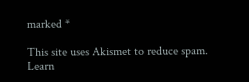marked *

This site uses Akismet to reduce spam. Learn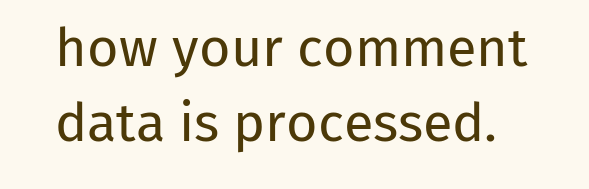how your comment data is processed.